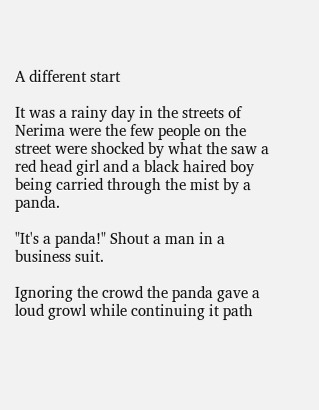A different start

It was a rainy day in the streets of Nerima were the few people on the street were shocked by what the saw a red head girl and a black haired boy being carried through the mist by a panda.

"It's a panda!" Shout a man in a business suit.

Ignoring the crowd the panda gave a loud growl while continuing it path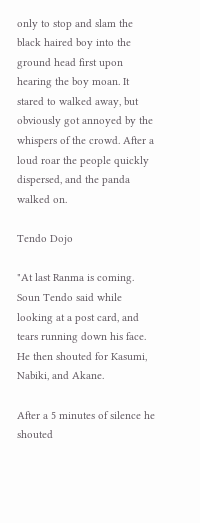only to stop and slam the black haired boy into the ground head first upon hearing the boy moan. It stared to walked away, but obviously got annoyed by the whispers of the crowd. After a loud roar the people quickly dispersed, and the panda walked on.

Tendo Dojo

"At last Ranma is coming. Soun Tendo said while looking at a post card, and tears running down his face. He then shouted for Kasumi, Nabiki, and Akane.

After a 5 minutes of silence he shouted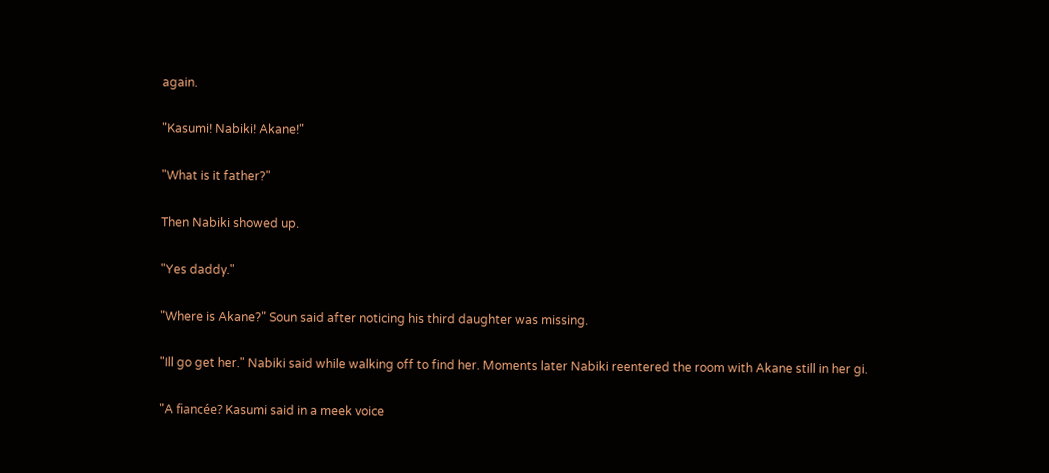again.

"Kasumi! Nabiki! Akane!"

"What is it father?"

Then Nabiki showed up.

"Yes daddy."

"Where is Akane?" Soun said after noticing his third daughter was missing.

"Ill go get her." Nabiki said while walking off to find her. Moments later Nabiki reentered the room with Akane still in her gi.

"A fiancée? Kasumi said in a meek voice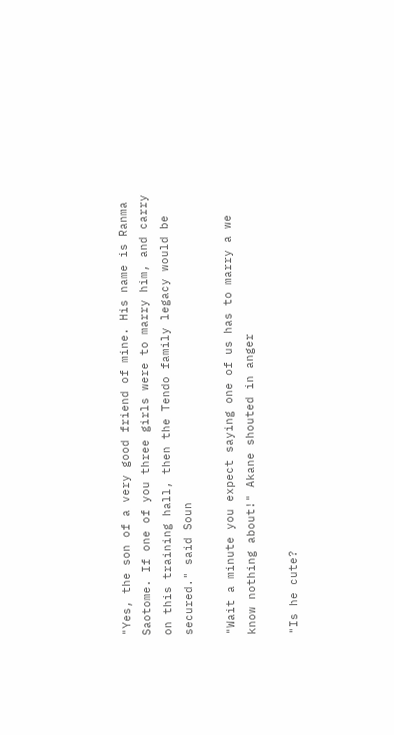"Yes, the son of a very good friend of mine. His name is Ranma Saotome. If one of you three girls were to marry him, and carry on this training hall, then the Tendo family legacy would be secured." said Soun

"Wait a minute you expect saying one of us has to marry a we know nothing about!" Akane shouted in anger

"Is he cute?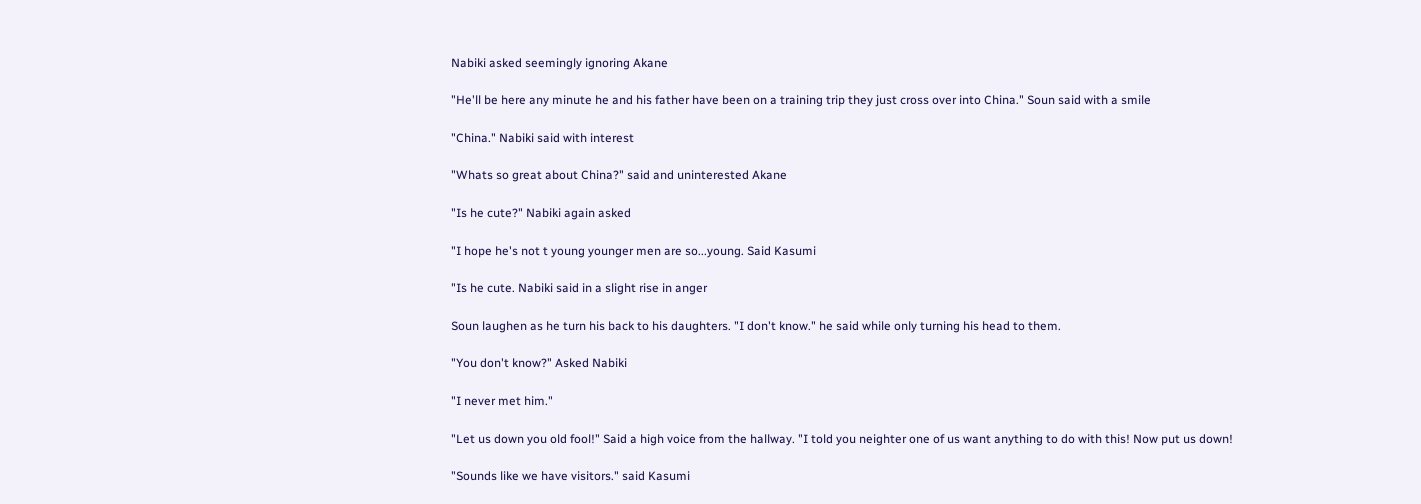Nabiki asked seemingly ignoring Akane

"He'll be here any minute he and his father have been on a training trip they just cross over into China." Soun said with a smile

"China." Nabiki said with interest

"Whats so great about China?" said and uninterested Akane

"Is he cute?" Nabiki again asked

"I hope he's not t young younger men are so...young. Said Kasumi

"Is he cute. Nabiki said in a slight rise in anger

Soun laughen as he turn his back to his daughters. "I don't know." he said while only turning his head to them.

"You don't know?" Asked Nabiki

"I never met him."

"Let us down you old fool!" Said a high voice from the hallway. "I told you neighter one of us want anything to do with this! Now put us down!

"Sounds like we have visitors." said Kasumi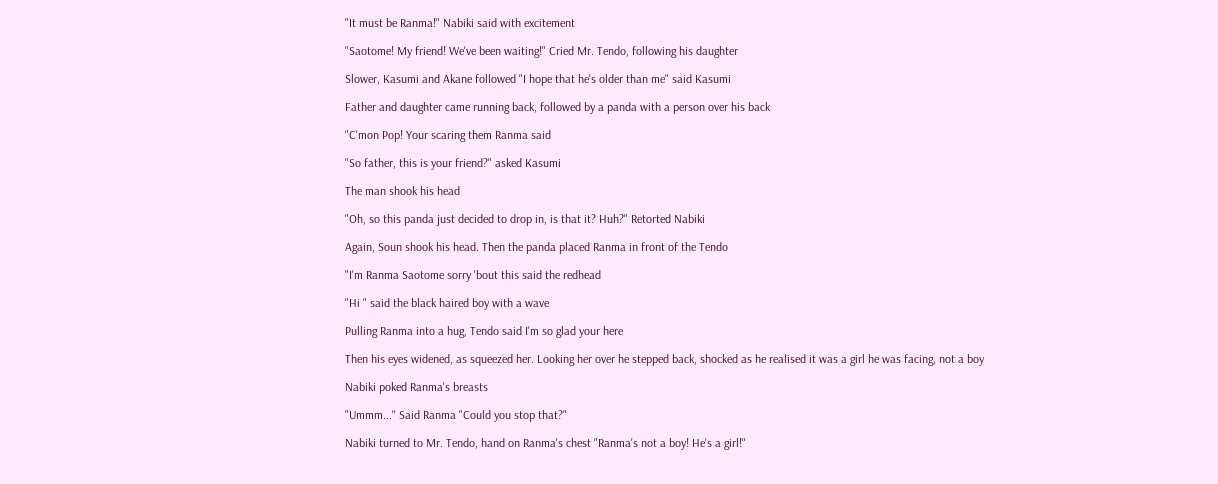"It must be Ranma!" Nabiki said with excitement

"Saotome! My friend! We've been waiting!" Cried Mr. Tendo, following his daughter

Slower, Kasumi and Akane followed "I hope that he's older than me" said Kasumi

Father and daughter came running back, followed by a panda with a person over his back

"C'mon Pop! Your scaring them Ranma said

"So father, this is your friend?" asked Kasumi

The man shook his head

"Oh, so this panda just decided to drop in, is that it? Huh?" Retorted Nabiki

Again, Soun shook his head. Then the panda placed Ranma in front of the Tendo

"I'm Ranma Saotome sorry 'bout this said the redhead

"Hi " said the black haired boy with a wave

Pulling Ranma into a hug, Tendo said I'm so glad your here

Then his eyes widened, as squeezed her. Looking her over he stepped back, shocked as he realised it was a girl he was facing, not a boy

Nabiki poked Ranma's breasts

"Ummm..." Said Ranma "Could you stop that?"

Nabiki turned to Mr. Tendo, hand on Ranma's chest "Ranma's not a boy! He's a girl!"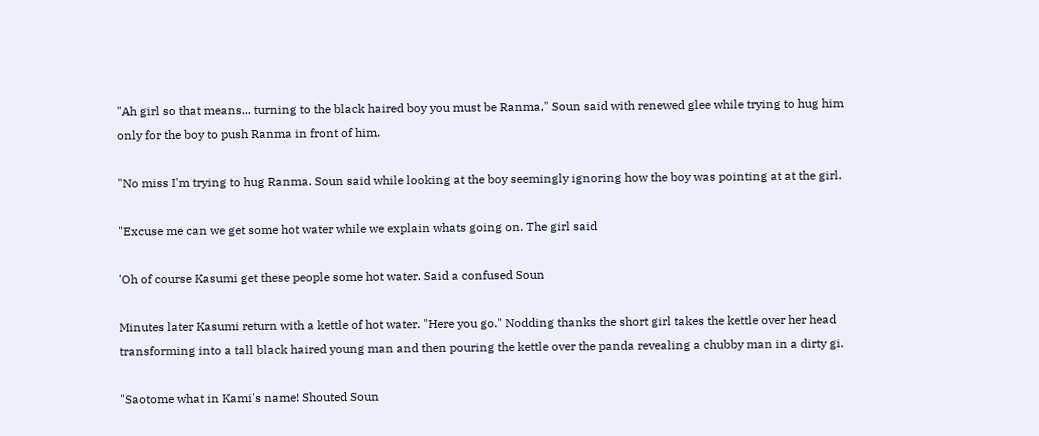"Ah girl so that means... turning to the black haired boy you must be Ranma," Soun said with renewed glee while trying to hug him only for the boy to push Ranma in front of him.

"No miss I'm trying to hug Ranma. Soun said while looking at the boy seemingly ignoring how the boy was pointing at at the girl.

"Excuse me can we get some hot water while we explain whats going on. The girl said

'Oh of course Kasumi get these people some hot water. Said a confused Soun

Minutes later Kasumi return with a kettle of hot water. "Here you go." Nodding thanks the short girl takes the kettle over her head transforming into a tall black haired young man and then pouring the kettle over the panda revealing a chubby man in a dirty gi.

"Saotome what in Kami's name! Shouted Soun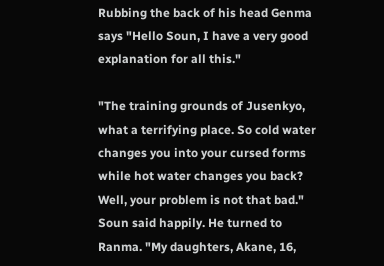Rubbing the back of his head Genma says "Hello Soun, I have a very good explanation for all this."

"The training grounds of Jusenkyo, what a terrifying place. So cold water changes you into your cursed forms while hot water changes you back? Well, your problem is not that bad." Soun said happily. He turned to Ranma. "My daughters, Akane, 16,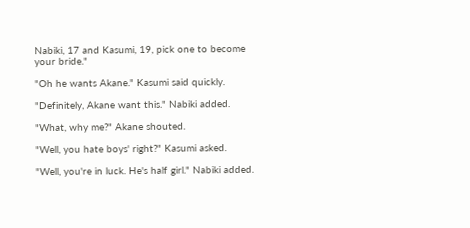Nabiki, 17 and Kasumi, 19, pick one to become your bride."

"Oh he wants Akane." Kasumi said quickly.

"Definitely, Akane want this." Nabiki added.

"What, why me?" Akane shouted.

"Well, you hate boys' right?" Kasumi asked.

"Well, you're in luck. He's half girl." Nabiki added.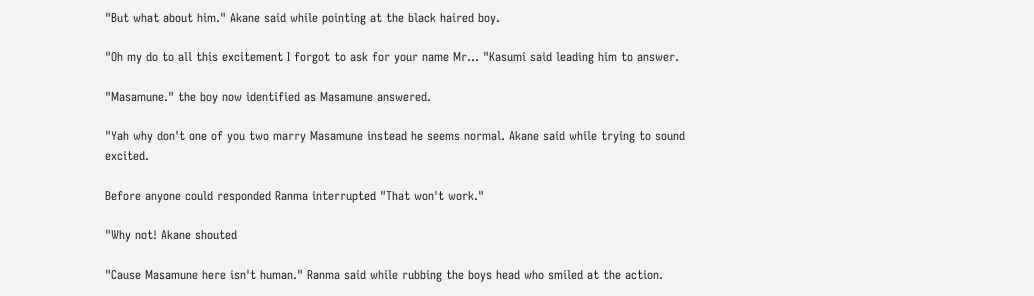"But what about him." Akane said while pointing at the black haired boy.

"Oh my do to all this excitement I forgot to ask for your name Mr... "Kasumi said leading him to answer.

"Masamune." the boy now identified as Masamune answered.

"Yah why don't one of you two marry Masamune instead he seems normal. Akane said while trying to sound excited.

Before anyone could responded Ranma interrupted "That won't work."

"Why not! Akane shouted

"Cause Masamune here isn't human." Ranma said while rubbing the boys head who smiled at the action.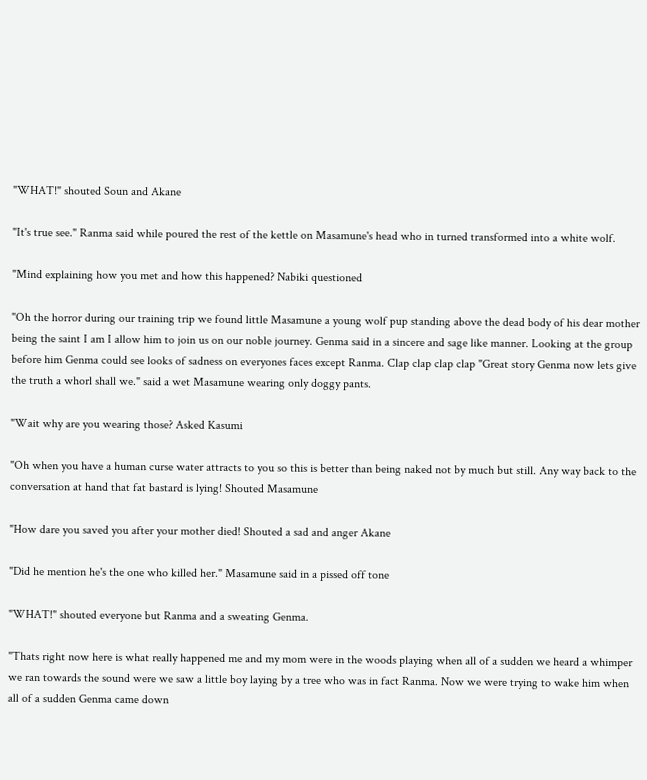"WHAT!" shouted Soun and Akane

"It's true see." Ranma said while poured the rest of the kettle on Masamune's head who in turned transformed into a white wolf.

"Mind explaining how you met and how this happened? Nabiki questioned

"Oh the horror during our training trip we found little Masamune a young wolf pup standing above the dead body of his dear mother being the saint I am I allow him to join us on our noble journey. Genma said in a sincere and sage like manner. Looking at the group before him Genma could see looks of sadness on everyones faces except Ranma. Clap clap clap clap "Great story Genma now lets give the truth a whorl shall we." said a wet Masamune wearing only doggy pants.

"Wait why are you wearing those? Asked Kasumi

"Oh when you have a human curse water attracts to you so this is better than being naked not by much but still. Any way back to the conversation at hand that fat bastard is lying! Shouted Masamune

"How dare you saved you after your mother died! Shouted a sad and anger Akane

"Did he mention he's the one who killed her." Masamune said in a pissed off tone

"WHAT!" shouted everyone but Ranma and a sweating Genma.

"Thats right now here is what really happened me and my mom were in the woods playing when all of a sudden we heard a whimper we ran towards the sound were we saw a little boy laying by a tree who was in fact Ranma. Now we were trying to wake him when all of a sudden Genma came down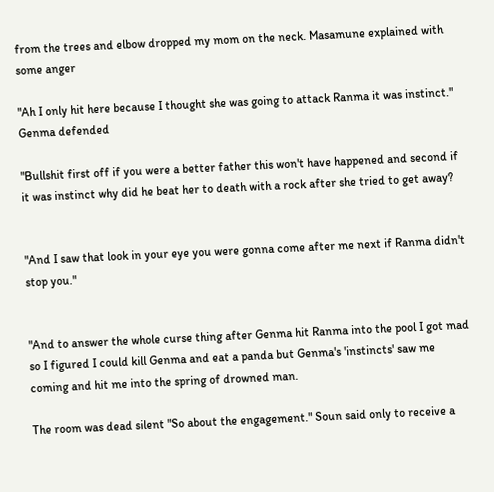from the trees and elbow dropped my mom on the neck. Masamune explained with some anger

"Ah I only hit here because I thought she was going to attack Ranma it was instinct." Genma defended

"Bullshit first off if you were a better father this won't have happened and second if it was instinct why did he beat her to death with a rock after she tried to get away?


"And I saw that look in your eye you were gonna come after me next if Ranma didn't stop you."


"And to answer the whole curse thing after Genma hit Ranma into the pool I got mad so I figured I could kill Genma and eat a panda but Genma's 'instincts' saw me coming and hit me into the spring of drowned man.

The room was dead silent "So about the engagement." Soun said only to receive a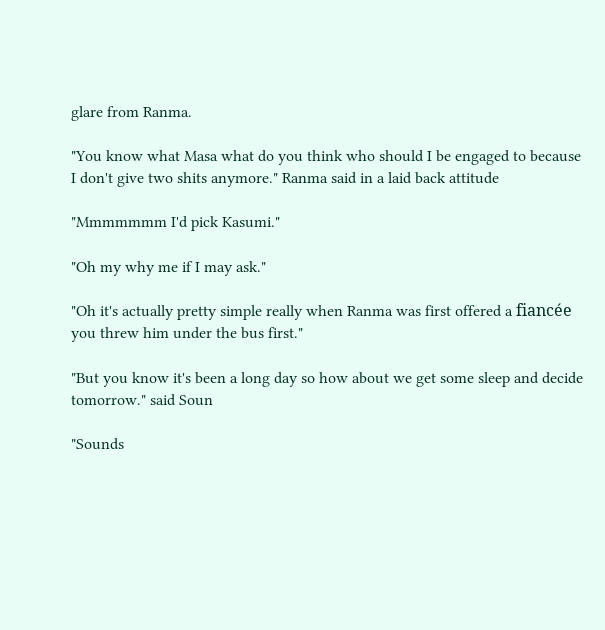glare from Ranma.

"You know what Masa what do you think who should I be engaged to because I don't give two shits anymore." Ranma said in a laid back attitude

"Mmmmmmm I'd pick Kasumi."

"Oh my why me if I may ask."

"Oh it's actually pretty simple really when Ranma was first offered a fiancée you threw him under the bus first."

"But you know it's been a long day so how about we get some sleep and decide tomorrow." said Soun

"Sounds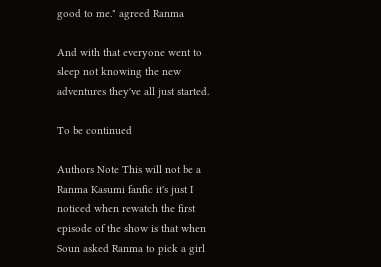good to me." agreed Ranma

And with that everyone went to sleep not knowing the new adventures they've all just started.

To be continued

Authors Note This will not be a Ranma Kasumi fanfic it's just I noticed when rewatch the first episode of the show is that when Soun asked Ranma to pick a girl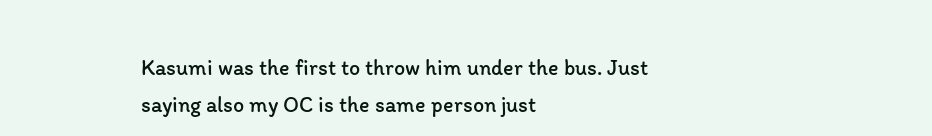Kasumi was the first to throw him under the bus. Just saying also my OC is the same person just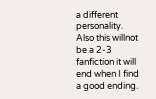a different personality. Also this willnot be a 2-3 fanfiction it will end when I find a good ending.